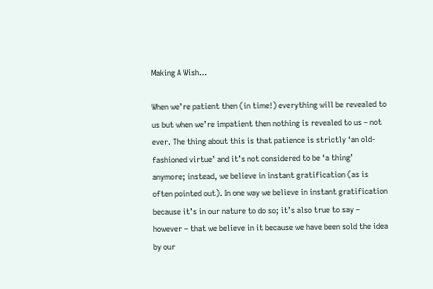Making A Wish…

When we’re patient then (in time!) everything will be revealed to us but when we’re impatient then nothing is revealed to us – not ever. The thing about this is that patience is strictly ‘an old-fashioned virtue’ and it’s not considered to be ‘a thing’ anymore; instead, we believe in instant gratification (as is often pointed out). In one way we believe in instant gratification because it’s in our nature to do so; it’s also true to say – however – that we believe in it because we have been sold the idea by our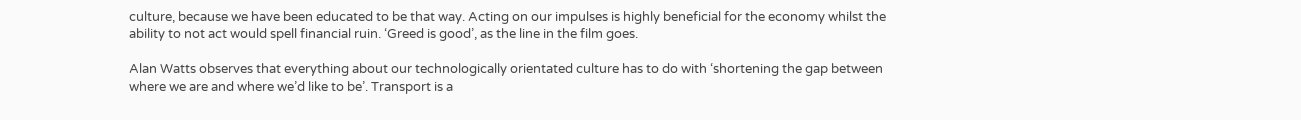culture, because we have been educated to be that way. Acting on our impulses is highly beneficial for the economy whilst the ability to not act would spell financial ruin. ‘Greed is good’, as the line in the film goes.

Alan Watts observes that everything about our technologically orientated culture has to do with ‘shortening the gap between where we are and where we’d like to be’. Transport is a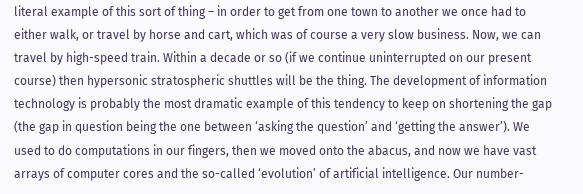literal example of this sort of thing – in order to get from one town to another we once had to either walk, or travel by horse and cart, which was of course a very slow business. Now, we can travel by high-speed train. Within a decade or so (if we continue uninterrupted on our present course) then hypersonic stratospheric shuttles will be the thing. The development of information technology is probably the most dramatic example of this tendency to keep on shortening the gap (the gap in question being the one between ‘asking the question’ and ‘getting the answer’). We used to do computations in our fingers, then we moved onto the abacus, and now we have vast arrays of computer cores and the so-called ‘evolution’ of artificial intelligence. Our number-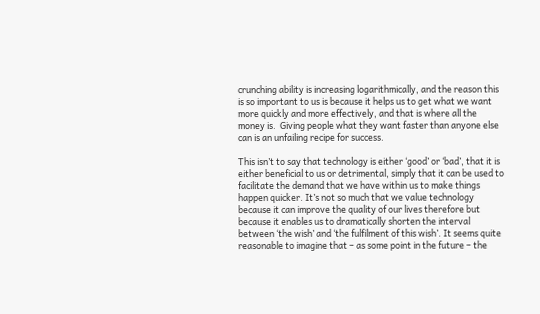crunching ability is increasing logarithmically, and the reason this is so important to us is because it helps us to get what we want more quickly and more effectively, and that is where all the money is.  Giving people what they want faster than anyone else can is an unfailing recipe for success.

This isn’t to say that technology is either ‘good’ or ‘bad’, that it is either beneficial to us or detrimental, simply that it can be used to facilitate the demand that we have within us to make things happen quicker. It’s not so much that we value technology because it can improve the quality of our lives therefore but because it enables us to dramatically shorten the interval between ‘the wish’ and ‘the fulfilment of this wish’. It seems quite reasonable to imagine that – as some point in the future – the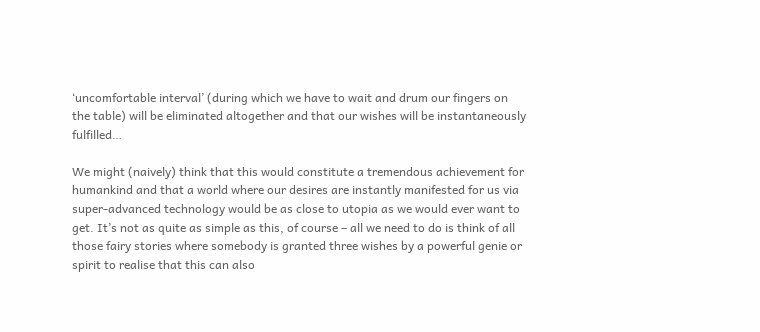‘uncomfortable interval’ (during which we have to wait and drum our fingers on the table) will be eliminated altogether and that our wishes will be instantaneously fulfilled…

We might (naively) think that this would constitute a tremendous achievement for humankind and that a world where our desires are instantly manifested for us via super-advanced technology would be as close to utopia as we would ever want to get. It’s not as quite as simple as this, of course – all we need to do is think of all those fairy stories where somebody is granted three wishes by a powerful genie or spirit to realise that this can also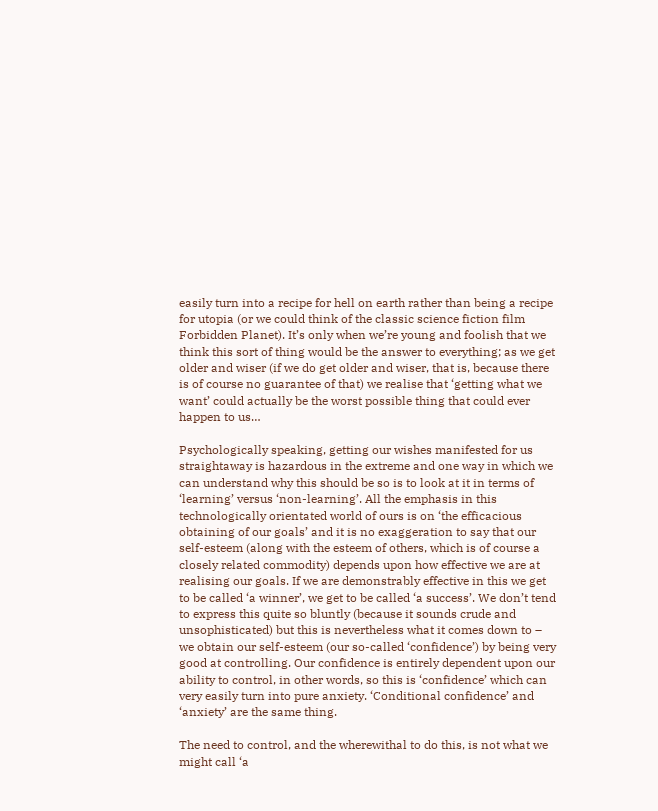easily turn into a recipe for hell on earth rather than being a recipe for utopia (or we could think of the classic science fiction film Forbidden Planet). It’s only when we’re young and foolish that we think this sort of thing would be the answer to everything; as we get older and wiser (if we do get older and wiser, that is, because there is of course no guarantee of that) we realise that ‘getting what we want’ could actually be the worst possible thing that could ever happen to us…

Psychologically speaking, getting our wishes manifested for us straightaway is hazardous in the extreme and one way in which we can understand why this should be so is to look at it in terms of ‘learning’ versus ‘non-learning’. All the emphasis in this technologically orientated world of ours is on ‘the efficacious obtaining of our goals’ and it is no exaggeration to say that our self-esteem (along with the esteem of others, which is of course a closely related commodity) depends upon how effective we are at realising our goals. If we are demonstrably effective in this we get to be called ‘a winner’, we get to be called ‘a success’. We don’t tend to express this quite so bluntly (because it sounds crude and unsophisticated) but this is nevertheless what it comes down to – we obtain our self-esteem (our so-called ‘confidence’) by being very good at controlling. Our confidence is entirely dependent upon our ability to control, in other words, so this is ‘confidence’ which can very easily turn into pure anxiety. ‘Conditional confidence’ and ‘anxiety’ are the same thing.

The need to control, and the wherewithal to do this, is not what we might call ‘a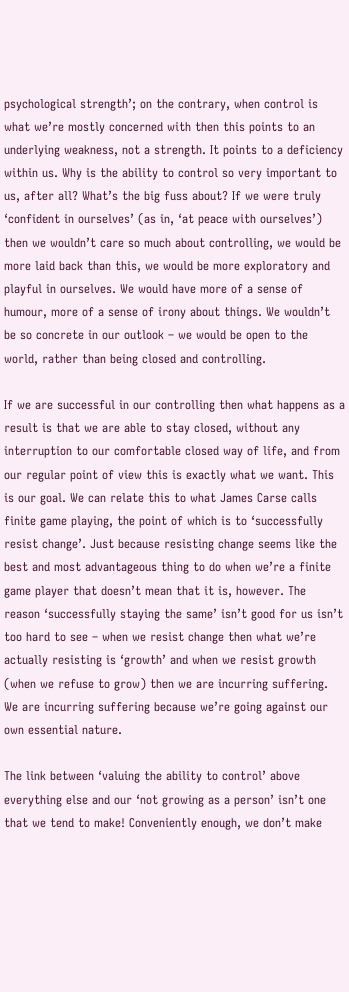psychological strength’; on the contrary, when control is what we’re mostly concerned with then this points to an underlying weakness, not a strength. It points to a deficiency within us. Why is the ability to control so very important to us, after all? What’s the big fuss about? If we were truly ‘confident in ourselves’ (as in, ‘at peace with ourselves’) then we wouldn’t care so much about controlling, we would be more laid back than this, we would be more exploratory and playful in ourselves. We would have more of a sense of humour, more of a sense of irony about things. We wouldn’t be so concrete in our outlook – we would be open to the world, rather than being closed and controlling.

If we are successful in our controlling then what happens as a result is that we are able to stay closed, without any interruption to our comfortable closed way of life, and from our regular point of view this is exactly what we want. This is our goal. We can relate this to what James Carse calls finite game playing, the point of which is to ‘successfully resist change’. Just because resisting change seems like the best and most advantageous thing to do when we’re a finite game player that doesn’t mean that it is, however. The reason ‘successfully staying the same’ isn’t good for us isn’t too hard to see – when we resist change then what we’re actually resisting is ‘growth’ and when we resist growth (when we refuse to grow) then we are incurring suffering. We are incurring suffering because we’re going against our own essential nature.

The link between ‘valuing the ability to control’ above everything else and our ‘not growing as a person’ isn’t one that we tend to make! Conveniently enough, we don’t make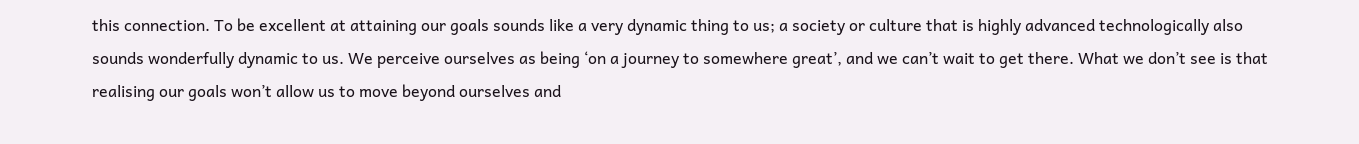this connection. To be excellent at attaining our goals sounds like a very dynamic thing to us; a society or culture that is highly advanced technologically also sounds wonderfully dynamic to us. We perceive ourselves as being ‘on a journey to somewhere great’, and we can’t wait to get there. What we don’t see is that realising our goals won’t allow us to move beyond ourselves and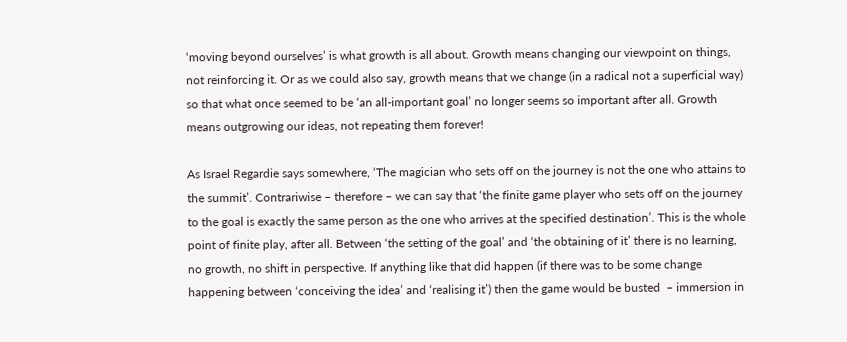‘moving beyond ourselves’ is what growth is all about. Growth means changing our viewpoint on things, not reinforcing it. Or as we could also say, growth means that we change (in a radical not a superficial way) so that what once seemed to be ‘an all-important goal’ no longer seems so important after all. Growth means outgrowing our ideas, not repeating them forever!

As Israel Regardie says somewhere, ‘The magician who sets off on the journey is not the one who attains to the summit’. Contrariwise – therefore – we can say that ‘the finite game player who sets off on the journey to the goal is exactly the same person as the one who arrives at the specified destination’. This is the whole point of finite play, after all. Between ‘the setting of the goal’ and ‘the obtaining of it’ there is no learning, no growth, no shift in perspective. If anything like that did happen (if there was to be some change happening between ‘conceiving the idea’ and ‘realising it’) then the game would be busted  – immersion in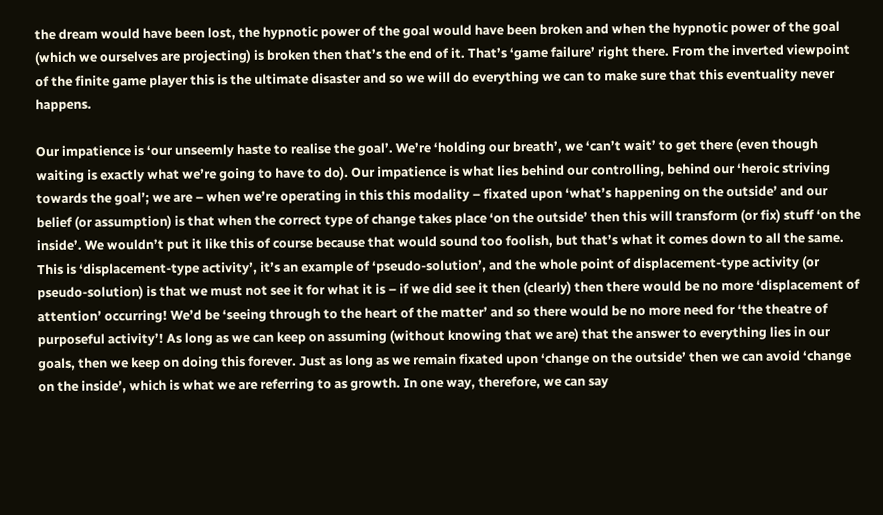the dream would have been lost, the hypnotic power of the goal would have been broken and when the hypnotic power of the goal (which we ourselves are projecting) is broken then that’s the end of it. That’s ‘game failure’ right there. From the inverted viewpoint of the finite game player this is the ultimate disaster and so we will do everything we can to make sure that this eventuality never happens.

Our impatience is ‘our unseemly haste to realise the goal’. We’re ‘holding our breath’, we ‘can’t wait’ to get there (even though waiting is exactly what we’re going to have to do). Our impatience is what lies behind our controlling, behind our ‘heroic striving towards the goal’; we are – when we’re operating in this this modality – fixated upon ‘what’s happening on the outside’ and our belief (or assumption) is that when the correct type of change takes place ‘on the outside’ then this will transform (or fix) stuff ‘on the inside’. We wouldn’t put it like this of course because that would sound too foolish, but that’s what it comes down to all the same. This is ‘displacement-type activity’, it’s an example of ‘pseudo-solution’, and the whole point of displacement-type activity (or pseudo-solution) is that we must not see it for what it is – if we did see it then (clearly) then there would be no more ‘displacement of attention’ occurring! We’d be ‘seeing through to the heart of the matter’ and so there would be no more need for ‘the theatre of purposeful activity’! As long as we can keep on assuming (without knowing that we are) that the answer to everything lies in our goals, then we keep on doing this forever. Just as long as we remain fixated upon ‘change on the outside’ then we can avoid ‘change on the inside’, which is what we are referring to as growth. In one way, therefore, we can say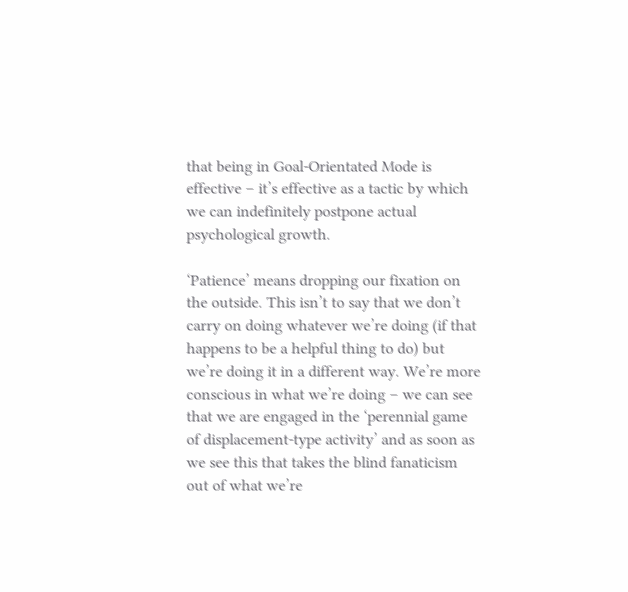that being in Goal-Orientated Mode is effective – it’s effective as a tactic by which we can indefinitely postpone actual psychological growth.

‘Patience’ means dropping our fixation on the outside. This isn’t to say that we don’t carry on doing whatever we’re doing (if that happens to be a helpful thing to do) but we’re doing it in a different way. We’re more conscious in what we’re doing – we can see that we are engaged in the ‘perennial game of displacement-type activity’ and as soon as we see this that takes the blind fanaticism out of what we’re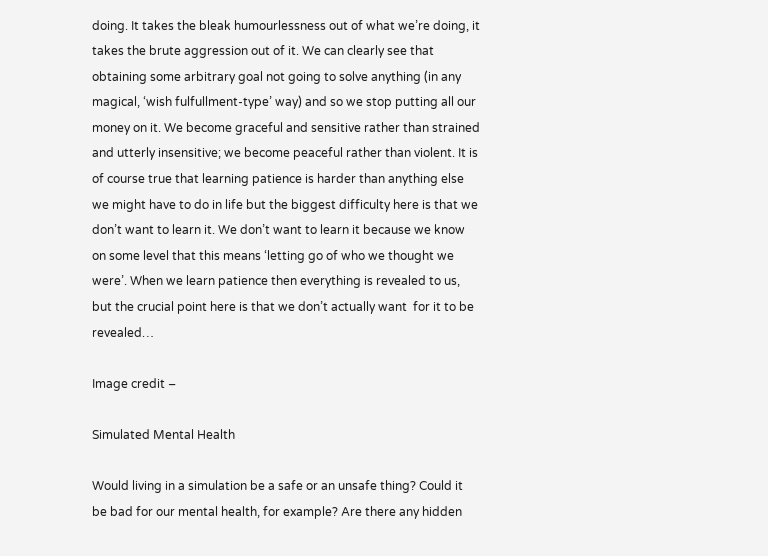doing. It takes the bleak humourlessness out of what we’re doing, it takes the brute aggression out of it. We can clearly see that obtaining some arbitrary goal not going to solve anything (in any magical, ‘wish fulfullment-type’ way) and so we stop putting all our money on it. We become graceful and sensitive rather than strained and utterly insensitive; we become peaceful rather than violent. It is of course true that learning patience is harder than anything else we might have to do in life but the biggest difficulty here is that we don’t want to learn it. We don’t want to learn it because we know on some level that this means ‘letting go of who we thought we were’. When we learn patience then everything is revealed to us, but the crucial point here is that we don’t actually want  for it to be revealed…

Image credit –

Simulated Mental Health

Would living in a simulation be a safe or an unsafe thing? Could it be bad for our mental health, for example? Are there any hidden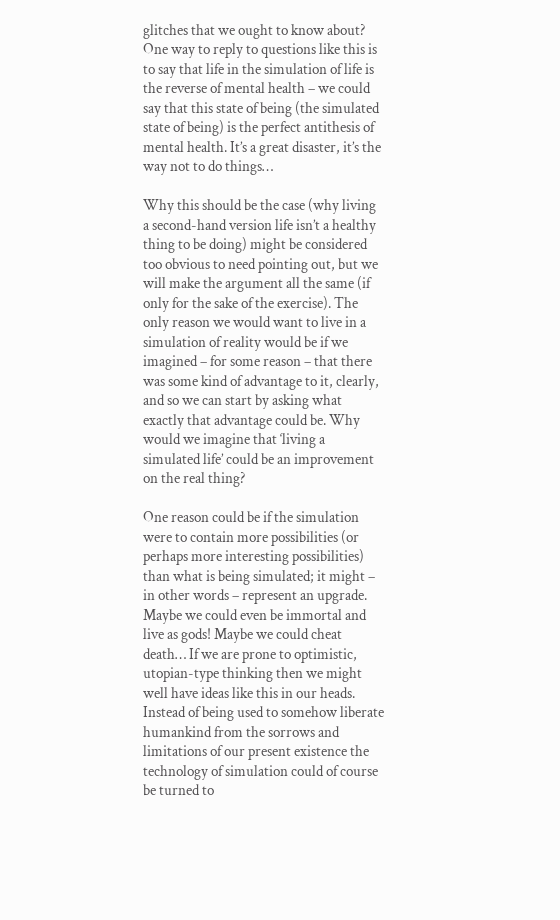glitches that we ought to know about? One way to reply to questions like this is to say that life in the simulation of life is the reverse of mental health – we could say that this state of being (the simulated state of being) is the perfect antithesis of mental health. It’s a great disaster, it’s the way not to do things…

Why this should be the case (why living a second-hand version life isn’t a healthy thing to be doing) might be considered too obvious to need pointing out, but we will make the argument all the same (if only for the sake of the exercise). The only reason we would want to live in a simulation of reality would be if we imagined – for some reason – that there was some kind of advantage to it, clearly, and so we can start by asking what exactly that advantage could be. Why would we imagine that ‘living a simulated life’ could be an improvement on the real thing?

One reason could be if the simulation were to contain more possibilities (or perhaps more interesting possibilities) than what is being simulated; it might – in other words – represent an upgrade. Maybe we could even be immortal and live as gods! Maybe we could cheat death… If we are prone to optimistic, utopian-type thinking then we might well have ideas like this in our heads. Instead of being used to somehow liberate humankind from the sorrows and limitations of our present existence the technology of simulation could of course be turned to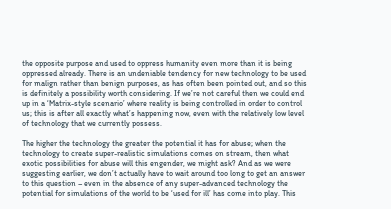the opposite purpose and used to oppress humanity even more than it is being oppressed already. There is an undeniable tendency for new technology to be used for malign rather than benign purposes, as has often been pointed out, and so this is definitely a possibility worth considering. If we’re not careful then we could end up in a ‘Matrix-style scenario’ where reality is being controlled in order to control us; this is after all exactly what’s happening now, even with the relatively low level of technology that we currently possess.

The higher the technology the greater the potential it has for abuse; when the technology to create super-realistic simulations comes on stream, then what exotic possibilities for abuse will this engender, we might ask? And as we were suggesting earlier, we don’t actually have to wait around too long to get an answer to this question – even in the absence of any super-advanced technology the potential for simulations of the world to be ‘used for ill’ has come into play. This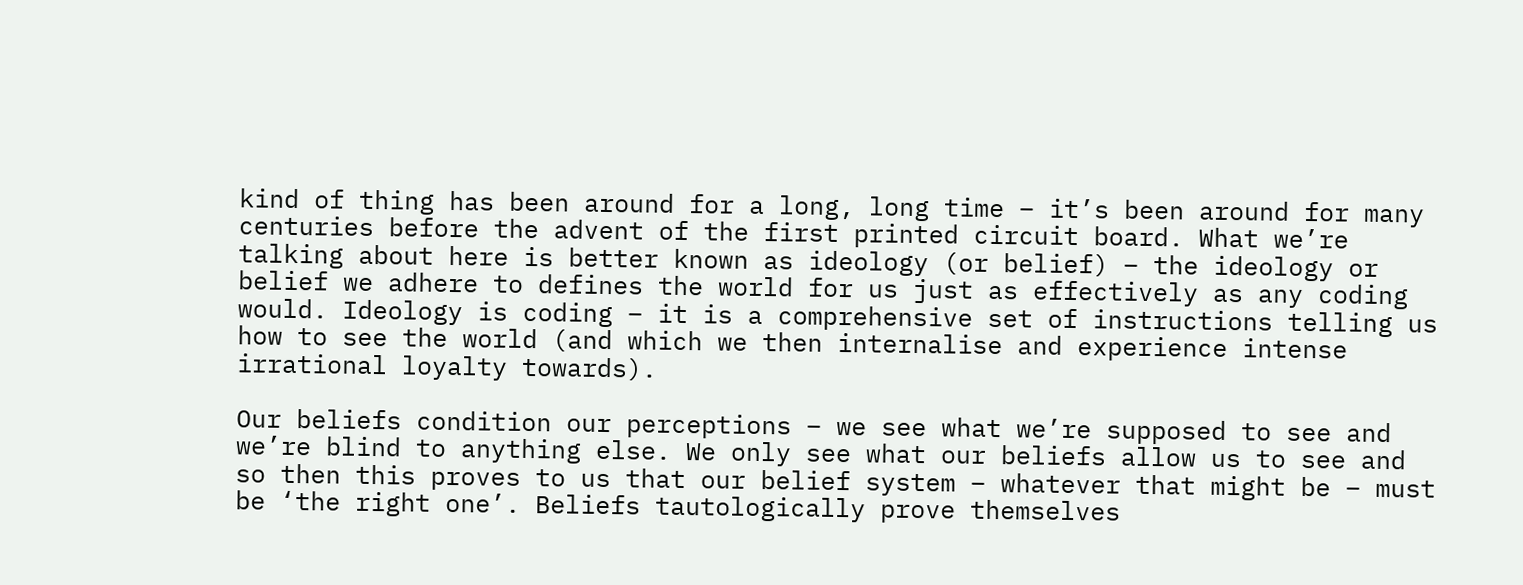kind of thing has been around for a long, long time – it’s been around for many centuries before the advent of the first printed circuit board. What we’re talking about here is better known as ideology (or belief) – the ideology or belief we adhere to defines the world for us just as effectively as any coding would. Ideology is coding – it is a comprehensive set of instructions telling us how to see the world (and which we then internalise and experience intense irrational loyalty towards).

Our beliefs condition our perceptions – we see what we’re supposed to see and we’re blind to anything else. We only see what our beliefs allow us to see and so then this proves to us that our belief system – whatever that might be – must be ‘the right one’. Beliefs tautologically prove themselves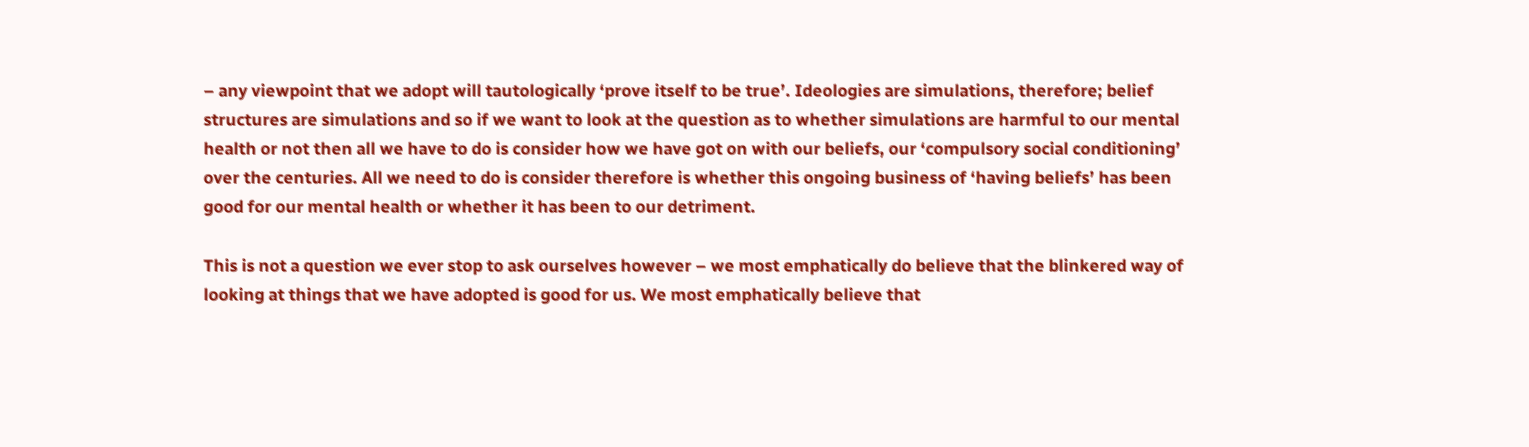– any viewpoint that we adopt will tautologically ‘prove itself to be true’. Ideologies are simulations, therefore; belief structures are simulations and so if we want to look at the question as to whether simulations are harmful to our mental health or not then all we have to do is consider how we have got on with our beliefs, our ‘compulsory social conditioning’ over the centuries. All we need to do is consider therefore is whether this ongoing business of ‘having beliefs’ has been good for our mental health or whether it has been to our detriment.

This is not a question we ever stop to ask ourselves however – we most emphatically do believe that the blinkered way of looking at things that we have adopted is good for us. We most emphatically believe that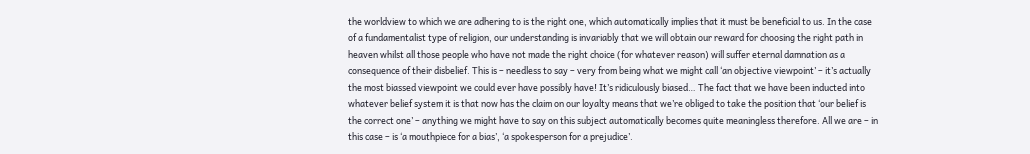the worldview to which we are adhering to is the right one, which automatically implies that it must be beneficial to us. In the case of a fundamentalist type of religion, our understanding is invariably that we will obtain our reward for choosing the right path in heaven whilst all those people who have not made the right choice (for whatever reason) will suffer eternal damnation as a consequence of their disbelief. This is – needless to say – very from being what we might call ‘an objective viewpoint’ – it’s actually the most biassed viewpoint we could ever have possibly have! It’s ridiculously biased… The fact that we have been inducted into whatever belief system it is that now has the claim on our loyalty means that we’re obliged to take the position that ‘our belief is the correct one’ – anything we might have to say on this subject automatically becomes quite meaningless therefore. All we are – in this case – is ‘a mouthpiece for a bias’, ‘a spokesperson for a prejudice’.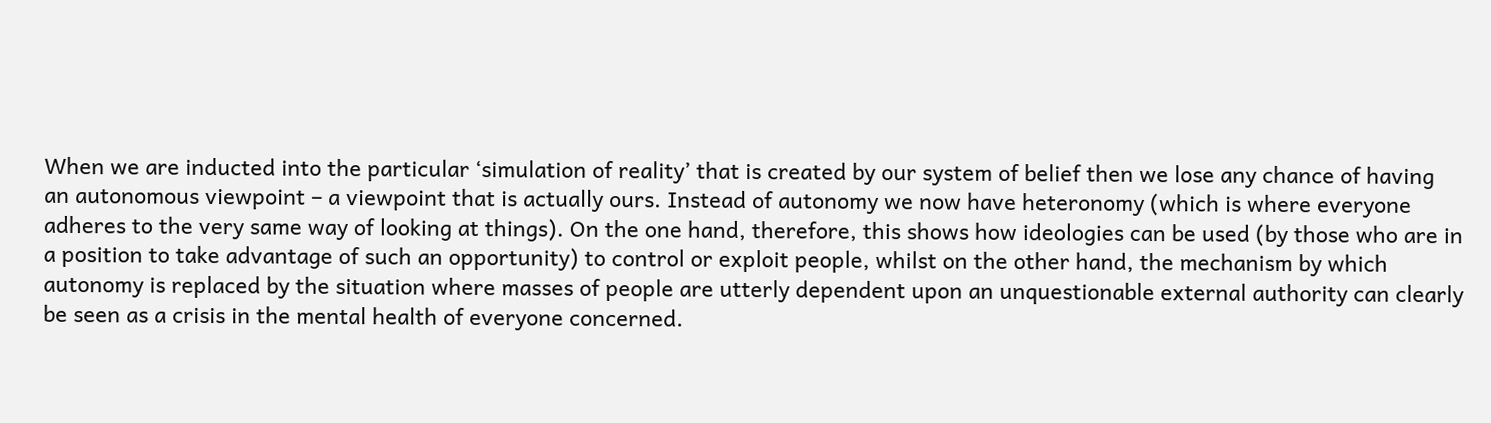When we are inducted into the particular ‘simulation of reality’ that is created by our system of belief then we lose any chance of having an autonomous viewpoint – a viewpoint that is actually ours. Instead of autonomy we now have heteronomy (which is where everyone adheres to the very same way of looking at things). On the one hand, therefore, this shows how ideologies can be used (by those who are in a position to take advantage of such an opportunity) to control or exploit people, whilst on the other hand, the mechanism by which autonomy is replaced by the situation where masses of people are utterly dependent upon an unquestionable external authority can clearly be seen as a crisis in the mental health of everyone concerned.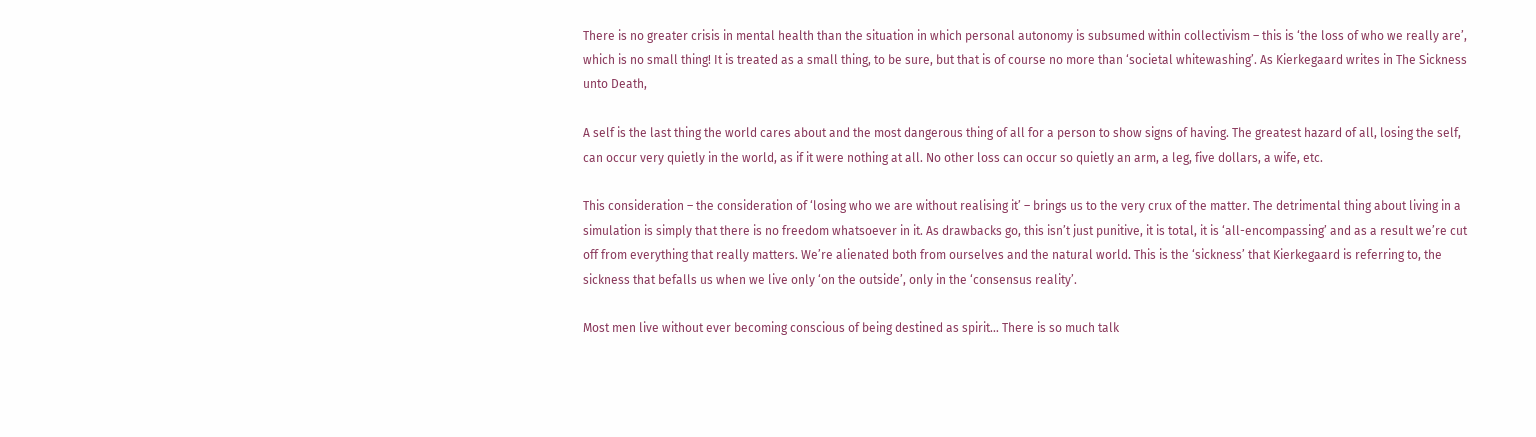There is no greater crisis in mental health than the situation in which personal autonomy is subsumed within collectivism – this is ‘the loss of who we really are’, which is no small thing! It is treated as a small thing, to be sure, but that is of course no more than ‘societal whitewashing’. As Kierkegaard writes in The Sickness unto Death,

A self is the last thing the world cares about and the most dangerous thing of all for a person to show signs of having. The greatest hazard of all, losing the self, can occur very quietly in the world, as if it were nothing at all. No other loss can occur so quietly an arm, a leg, five dollars, a wife, etc.

This consideration – the consideration of ‘losing who we are without realising it’ – brings us to the very crux of the matter. The detrimental thing about living in a simulation is simply that there is no freedom whatsoever in it. As drawbacks go, this isn’t just punitive, it is total, it is ‘all-encompassing’ and as a result we’re cut off from everything that really matters. We’re alienated both from ourselves and the natural world. This is the ‘sickness’ that Kierkegaard is referring to, the sickness that befalls us when we live only ‘on the outside’, only in the ‘consensus reality’.

Most men live without ever becoming conscious of being destined as spirit… There is so much talk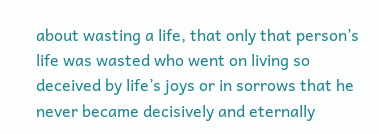about wasting a life, that only that person’s life was wasted who went on living so deceived by life’s joys or in sorrows that he never became decisively and eternally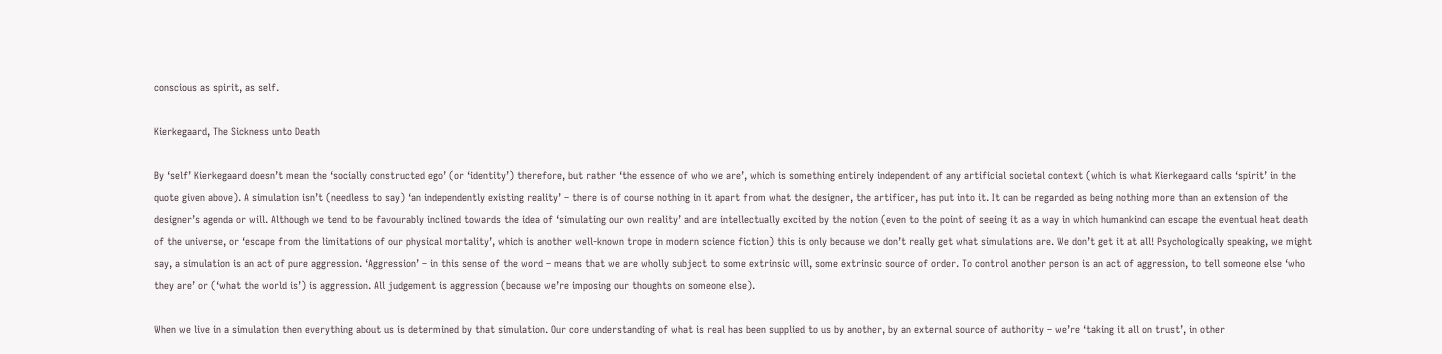conscious as spirit, as self.

Kierkegaard, The Sickness unto Death

By ‘self’ Kierkegaard doesn’t mean the ‘socially constructed ego’ (or ‘identity’) therefore, but rather ‘the essence of who we are’, which is something entirely independent of any artificial societal context (which is what Kierkegaard calls ‘spirit’ in the quote given above). A simulation isn’t (needless to say) ‘an independently existing reality’ – there is of course nothing in it apart from what the designer, the artificer, has put into it. It can be regarded as being nothing more than an extension of the designer’s agenda or will. Although we tend to be favourably inclined towards the idea of ‘simulating our own reality’ and are intellectually excited by the notion (even to the point of seeing it as a way in which humankind can escape the eventual heat death of the universe, or ‘escape from the limitations of our physical mortality’, which is another well-known trope in modern science fiction) this is only because we don’t really get what simulations are. We don’t get it at all! Psychologically speaking, we might say, a simulation is an act of pure aggression. ‘Aggression’ – in this sense of the word – means that we are wholly subject to some extrinsic will, some extrinsic source of order. To control another person is an act of aggression, to tell someone else ‘who they are’ or (‘what the world is’) is aggression. All judgement is aggression (because we’re imposing our thoughts on someone else).

When we live in a simulation then everything about us is determined by that simulation. Our core understanding of what is real has been supplied to us by another, by an external source of authority – we’re ‘taking it all on trust’, in other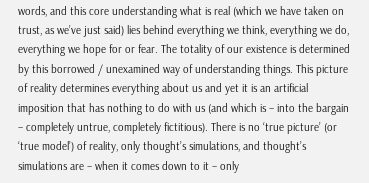words, and this core understanding what is real (which we have taken on trust, as we’ve just said) lies behind everything we think, everything we do, everything we hope for or fear. The totality of our existence is determined by this borrowed / unexamined way of understanding things. This picture of reality determines everything about us and yet it is an artificial imposition that has nothing to do with us (and which is – into the bargain – completely untrue, completely fictitious). There is no ‘true picture’ (or ‘true model’) of reality, only thought’s simulations, and thought’s simulations are – when it comes down to it – only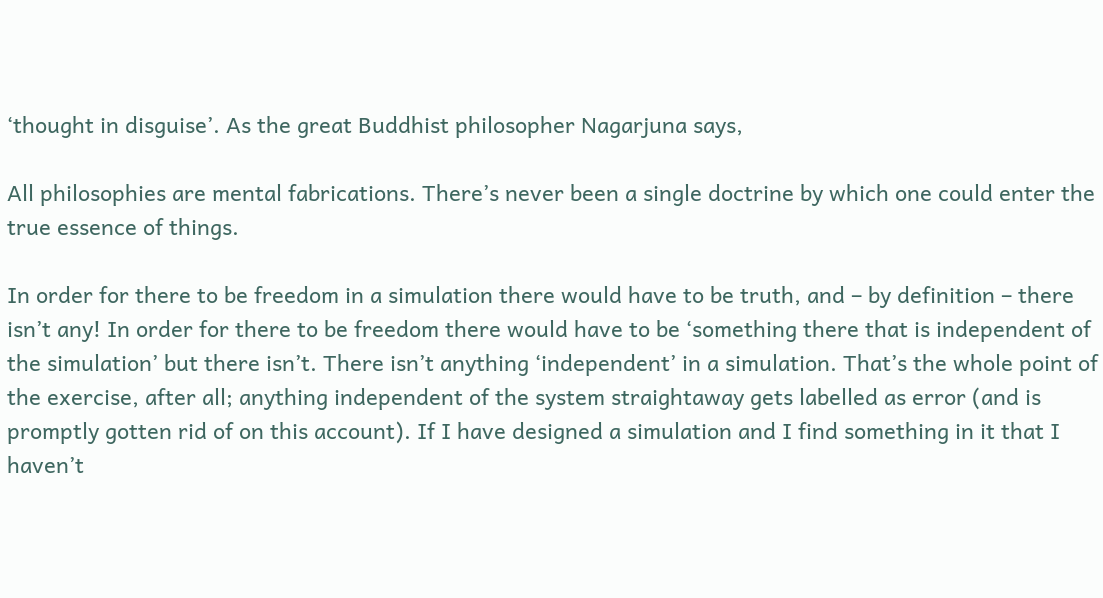‘thought in disguise’. As the great Buddhist philosopher Nagarjuna says,

All philosophies are mental fabrications. There’s never been a single doctrine by which one could enter the true essence of things.

In order for there to be freedom in a simulation there would have to be truth, and – by definition – there isn’t any! In order for there to be freedom there would have to be ‘something there that is independent of the simulation’ but there isn’t. There isn’t anything ‘independent’ in a simulation. That’s the whole point of the exercise, after all; anything independent of the system straightaway gets labelled as error (and is promptly gotten rid of on this account). If I have designed a simulation and I find something in it that I haven’t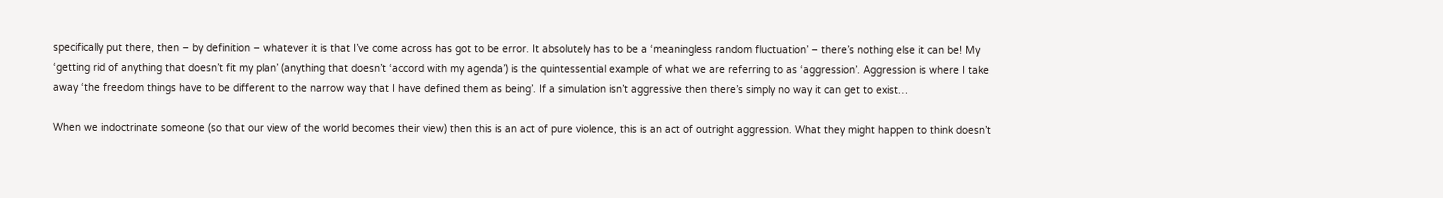specifically put there, then – by definition – whatever it is that I’ve come across has got to be error. It absolutely has to be a ‘meaningless random fluctuation’ – there’s nothing else it can be! My ‘getting rid of anything that doesn’t fit my plan’ (anything that doesn’t ‘accord with my agenda’) is the quintessential example of what we are referring to as ‘aggression’. Aggression is where I take away ‘the freedom things have to be different to the narrow way that I have defined them as being’. If a simulation isn’t aggressive then there’s simply no way it can get to exist…

When we indoctrinate someone (so that our view of the world becomes their view) then this is an act of pure violence, this is an act of outright aggression. What they might happen to think doesn’t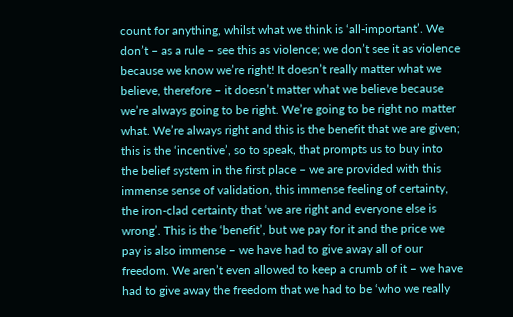count for anything, whilst what we think is ‘all-important’. We don’t – as a rule – see this as violence; we don’t see it as violence because we know we’re right! It doesn’t really matter what we believe, therefore – it doesn’t matter what we believe because we’re always going to be right. We’re going to be right no matter what. We’re always right and this is the benefit that we are given; this is the ‘incentive’, so to speak, that prompts us to buy into the belief system in the first place – we are provided with this immense sense of validation, this immense feeling of certainty, the iron-clad certainty that ‘we are right and everyone else is wrong’. This is the ‘benefit’, but we pay for it and the price we pay is also immense – we have had to give away all of our freedom. We aren’t even allowed to keep a crumb of it – we have had to give away the freedom that we had to be ‘who we really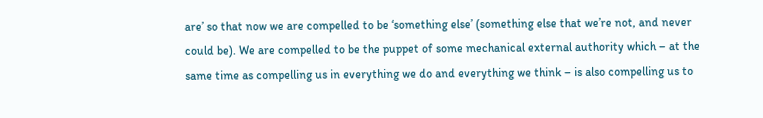are’ so that now we are compelled to be ‘something else’ (something else that we’re not, and never could be). We are compelled to be the puppet of some mechanical external authority which – at the same time as compelling us in everything we do and everything we think – is also compelling us to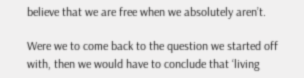believe that we are free when we absolutely aren’t.

Were we to come back to the question we started off with, then we would have to conclude that ‘living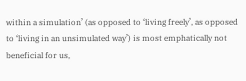within a simulation’ (as opposed to ‘living freely’, as opposed to ‘living in an unsimulated way’) is most emphatically not beneficial for us,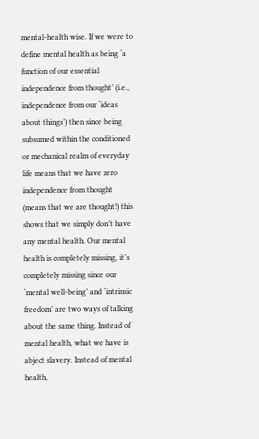mental-health wise. If we were to define mental health as being ‘a function of our essential independence from thought’ (i.e., independence from our ‘ideas about things’) then since being subsumed within the conditioned or mechanical realm of everyday life means that we have zero independence from thought (means that we are thought!) this shows that we simply don’t have any mental health. Our mental health is completely missing, it’s completely missing since our ‘mental well-being’ and ‘intrinsic freedom’ are two ways of talking about the same thing. Instead of mental health, what we have is abject slavery. Instead of mental health,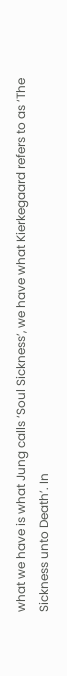what we have is what Jung calls ‘Soul Sickness’, we have what Kierkegaard refers to as ‘The Sickness unto Death’. In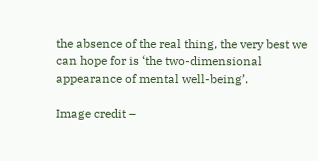the absence of the real thing, the very best we can hope for is ‘the two-dimensional appearance of mental well-being’.

Image credit –